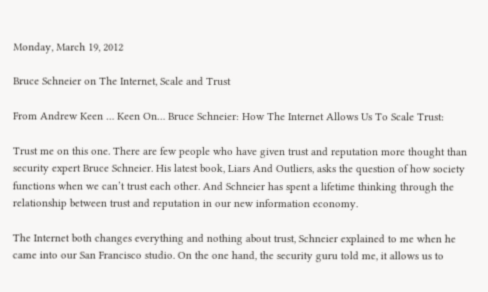Monday, March 19, 2012

Bruce Schneier on The Internet, Scale and Trust

From Andrew Keen … Keen On… Bruce Schneier: How The Internet Allows Us To Scale Trust:

Trust me on this one. There are few people who have given trust and reputation more thought than security expert Bruce Schneier. His latest book, Liars And Outliers, asks the question of how society functions when we can’t trust each other. And Schneier has spent a lifetime thinking through the relationship between trust and reputation in our new information economy.

The Internet both changes everything and nothing about trust, Schneier explained to me when he came into our San Francisco studio. On the one hand, the security guru told me, it allows us to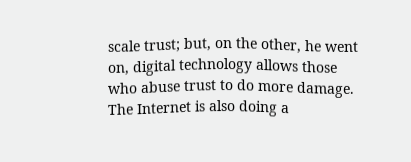scale trust; but, on the other, he went on, digital technology allows those who abuse trust to do more damage. The Internet is also doing a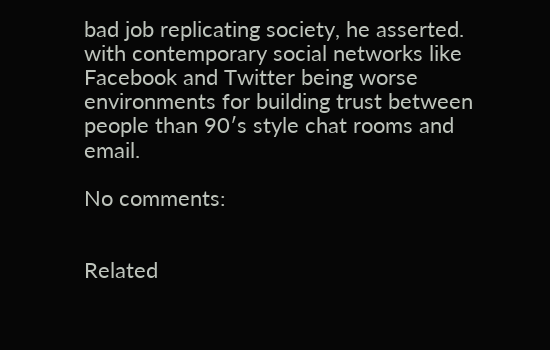bad job replicating society, he asserted. with contemporary social networks like Facebook and Twitter being worse environments for building trust between people than 90′s style chat rooms and email.

No comments:


Related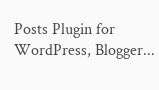Posts Plugin for WordPress, Blogger...